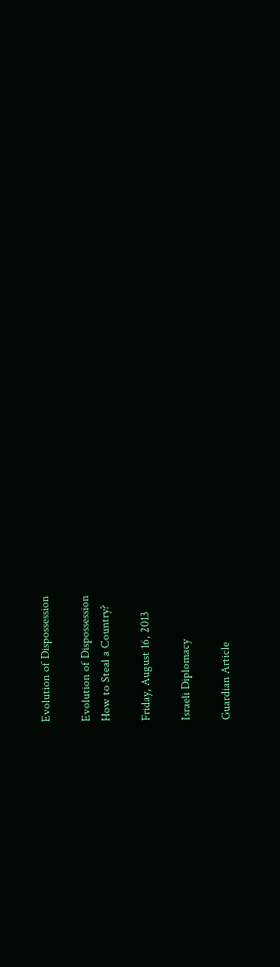Evolution of Dispossession

Evolution of Dispossession
How to Steal a Country?

Friday, August 16, 2013

Israeli Diplomacy

Guardian Article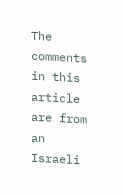The comments in this article are from an Israeli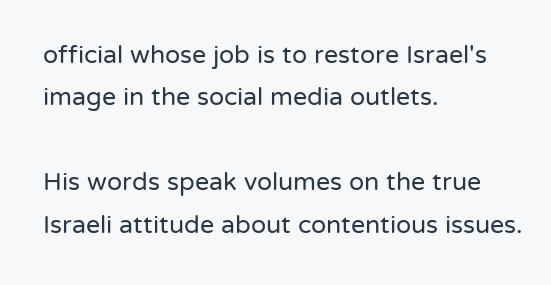official whose job is to restore Israel's image in the social media outlets.

His words speak volumes on the true Israeli attitude about contentious issues.